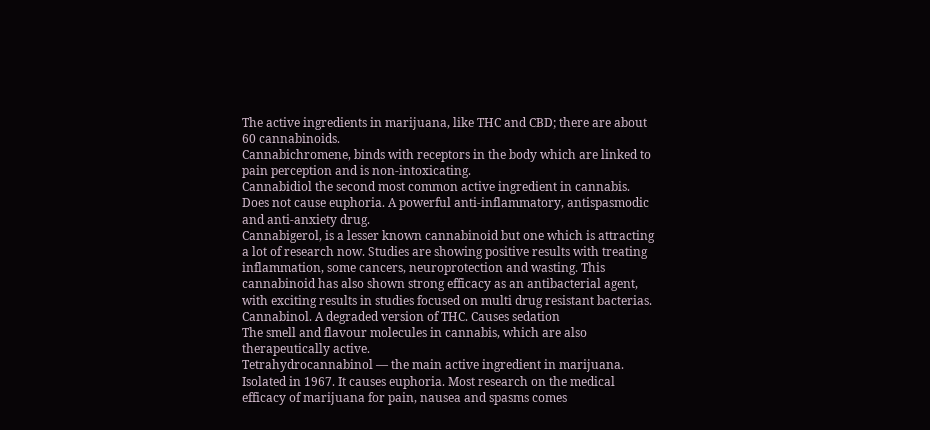The active ingredients in marijuana, like THC and CBD; there are about 60 cannabinoids.
Cannabichromene, binds with receptors in the body which are linked to pain perception and is non-intoxicating.
Cannabidiol the second most common active ingredient in cannabis. Does not cause euphoria. A powerful anti-inflammatory, antispasmodic and anti-anxiety drug.
Cannabigerol, is a lesser known cannabinoid but one which is attracting a lot of research now. Studies are showing positive results with treating inflammation, some cancers, neuroprotection and wasting. This cannabinoid has also shown strong efficacy as an antibacterial agent, with exciting results in studies focused on multi drug resistant bacterias.
Cannabinol. A degraded version of THC. Causes sedation
The smell and flavour molecules in cannabis, which are also therapeutically active.
Tetrahydrocannabinol — the main active ingredient in marijuana. Isolated in 1967. It causes euphoria. Most research on the medical efficacy of marijuana for pain, nausea and spasms comes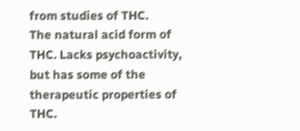from studies of THC.
The natural acid form of THC. Lacks psychoactivity, but has some of the therapeutic properties of THC.